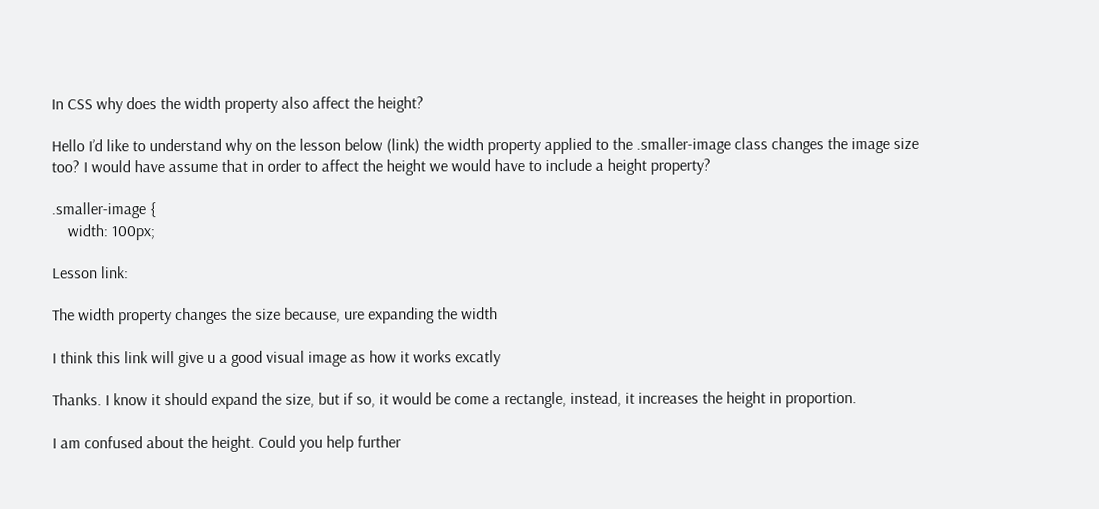In CSS why does the width property also affect the height?

Hello I’d like to understand why on the lesson below (link) the width property applied to the .smaller-image class changes the image size too? I would have assume that in order to affect the height we would have to include a height property?

.smaller-image {
    width: 100px;

Lesson link:

The width property changes the size because, ure expanding the width

I think this link will give u a good visual image as how it works excatly

Thanks. I know it should expand the size, but if so, it would be come a rectangle, instead, it increases the height in proportion.

I am confused about the height. Could you help further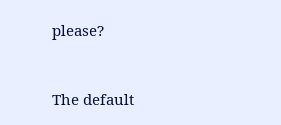please?


The default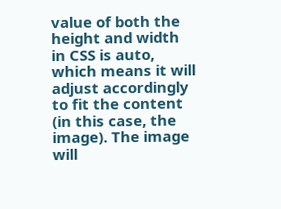value of both the height and width in CSS is auto, which means it will adjust accordingly to fit the content (in this case, the image). The image will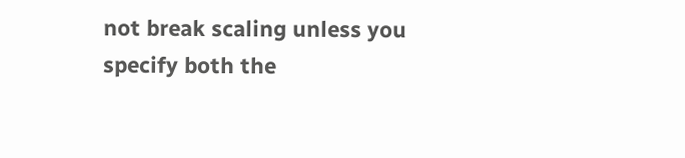not break scaling unless you specify both the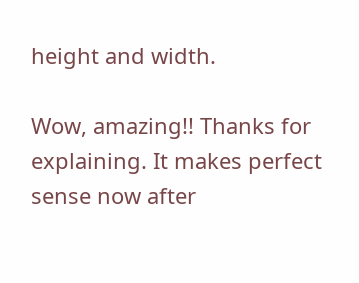height and width.

Wow, amazing!! Thanks for explaining. It makes perfect sense now after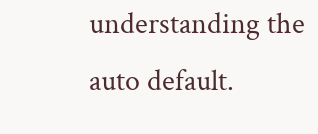understanding the auto default.